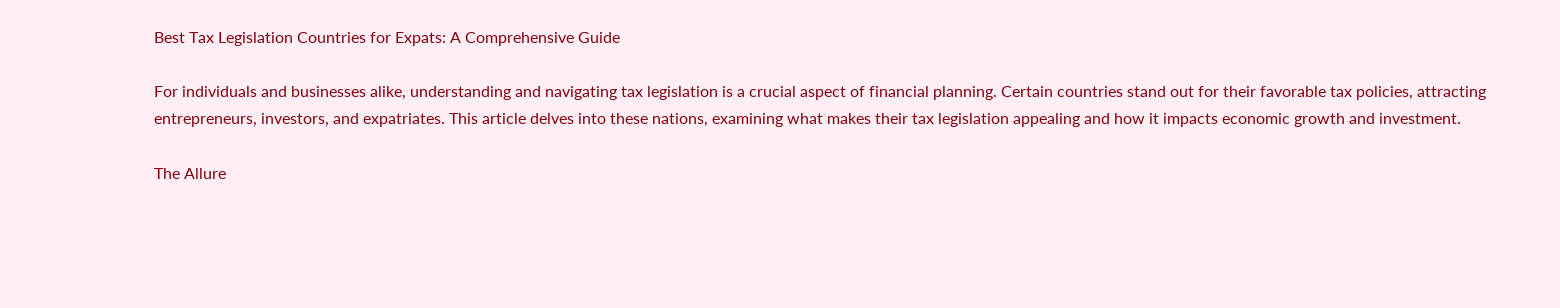Best Tax Legislation Countries for Expats: A Comprehensive Guide

For individuals and businesses alike, understanding and navigating tax legislation is a crucial aspect of financial planning. Certain countries stand out for their favorable tax policies, attracting entrepreneurs, investors, and expatriates. This article delves into these nations, examining what makes their tax legislation appealing and how it impacts economic growth and investment.

The Allure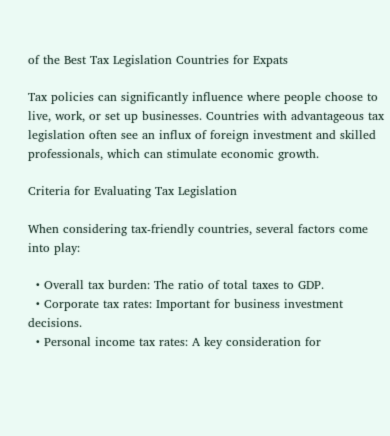of the Best Tax Legislation Countries for Expats

Tax policies can significantly influence where people choose to live, work, or set up businesses. Countries with advantageous tax legislation often see an influx of foreign investment and skilled professionals, which can stimulate economic growth.

Criteria for Evaluating Tax Legislation

When considering tax-friendly countries, several factors come into play:

  • Overall tax burden: The ratio of total taxes to GDP.
  • Corporate tax rates: Important for business investment decisions.
  • Personal income tax rates: A key consideration for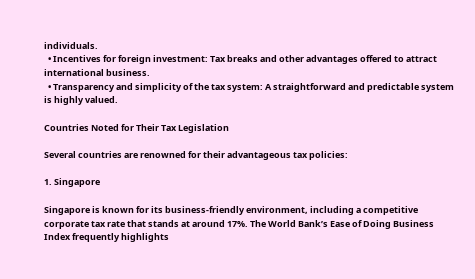individuals.
  • Incentives for foreign investment: Tax breaks and other advantages offered to attract international business.
  • Transparency and simplicity of the tax system: A straightforward and predictable system is highly valued.

Countries Noted for Their Tax Legislation

Several countries are renowned for their advantageous tax policies:

1. Singapore

Singapore is known for its business-friendly environment, including a competitive corporate tax rate that stands at around 17%. The World Bank’s Ease of Doing Business Index frequently highlights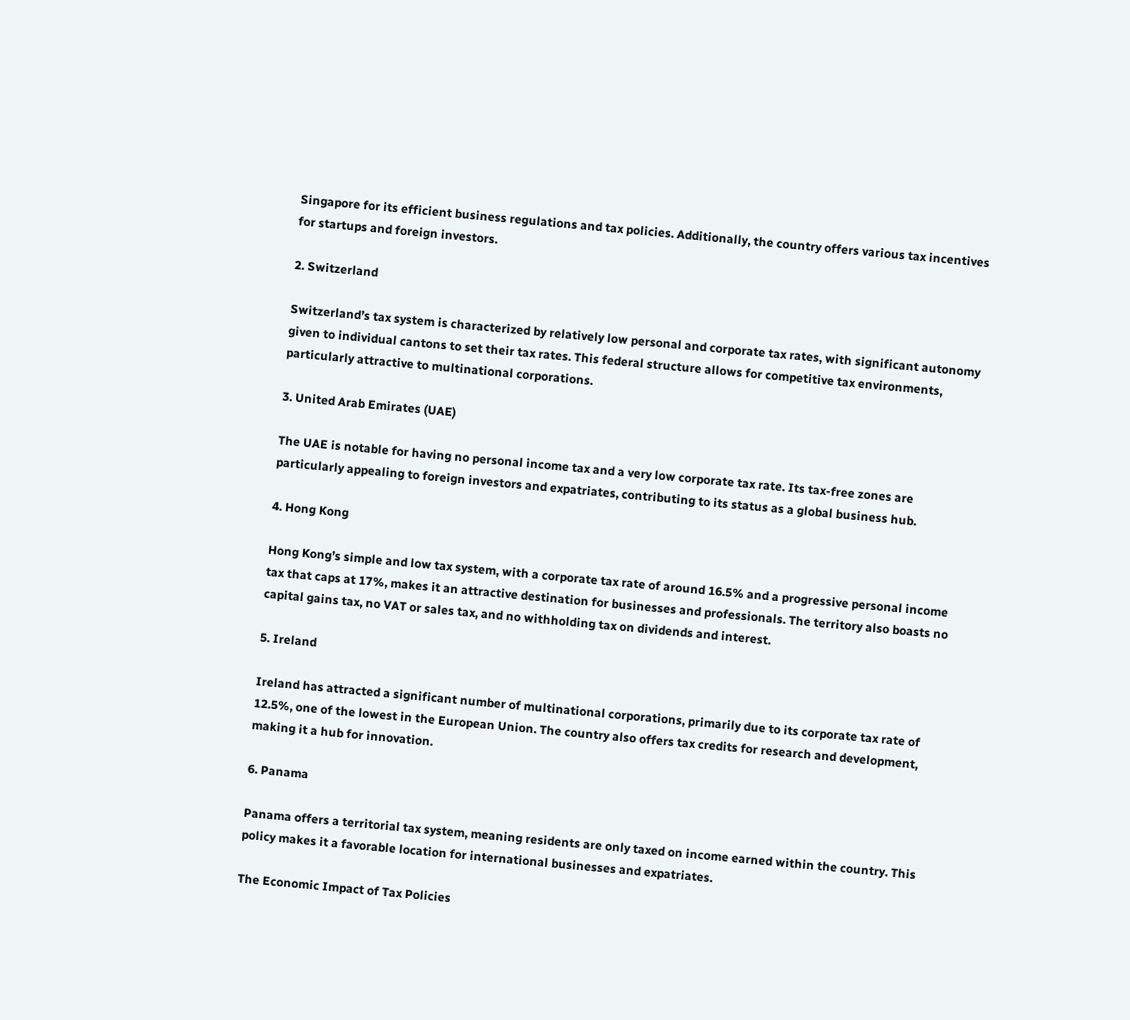Singapore for its efficient business regulations and tax policies. Additionally, the country offers various tax incentives for startups and foreign investors.

2. Switzerland

Switzerland’s tax system is characterized by relatively low personal and corporate tax rates, with significant autonomy given to individual cantons to set their tax rates. This federal structure allows for competitive tax environments, particularly attractive to multinational corporations.

3. United Arab Emirates (UAE)

The UAE is notable for having no personal income tax and a very low corporate tax rate. Its tax-free zones are particularly appealing to foreign investors and expatriates, contributing to its status as a global business hub.

4. Hong Kong

Hong Kong’s simple and low tax system, with a corporate tax rate of around 16.5% and a progressive personal income tax that caps at 17%, makes it an attractive destination for businesses and professionals. The territory also boasts no capital gains tax, no VAT or sales tax, and no withholding tax on dividends and interest.

5. Ireland

Ireland has attracted a significant number of multinational corporations, primarily due to its corporate tax rate of 12.5%, one of the lowest in the European Union. The country also offers tax credits for research and development, making it a hub for innovation.

6. Panama

Panama offers a territorial tax system, meaning residents are only taxed on income earned within the country. This policy makes it a favorable location for international businesses and expatriates.

The Economic Impact of Tax Policies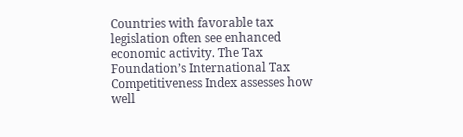Countries with favorable tax legislation often see enhanced economic activity. The Tax Foundation’s International Tax Competitiveness Index assesses how well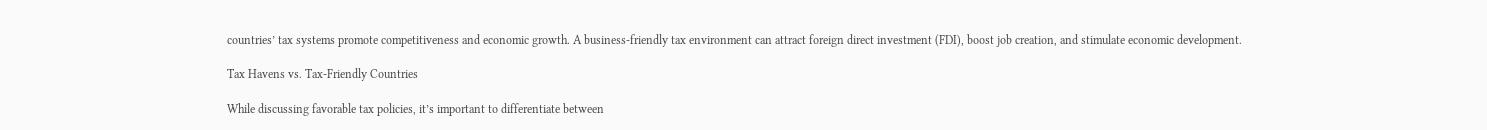countries’ tax systems promote competitiveness and economic growth. A business-friendly tax environment can attract foreign direct investment (FDI), boost job creation, and stimulate economic development.

Tax Havens vs. Tax-Friendly Countries

While discussing favorable tax policies, it’s important to differentiate between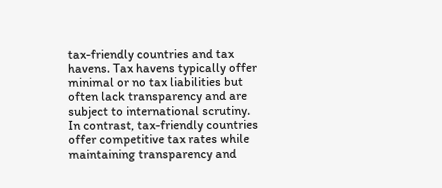tax-friendly countries and tax havens. Tax havens typically offer minimal or no tax liabilities but often lack transparency and are subject to international scrutiny. In contrast, tax-friendly countries offer competitive tax rates while maintaining transparency and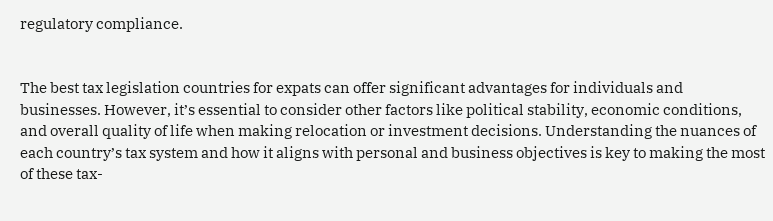regulatory compliance.


The best tax legislation countries for expats can offer significant advantages for individuals and businesses. However, it’s essential to consider other factors like political stability, economic conditions, and overall quality of life when making relocation or investment decisions. Understanding the nuances of each country’s tax system and how it aligns with personal and business objectives is key to making the most of these tax-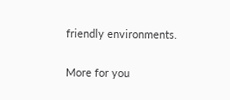friendly environments.

More for you